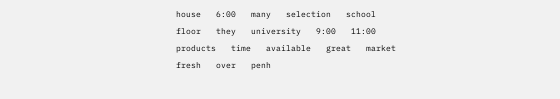house   6:00   many   selection   school   floor   they   university   9:00   11:00   products   time   available   great   market   fresh   over   penh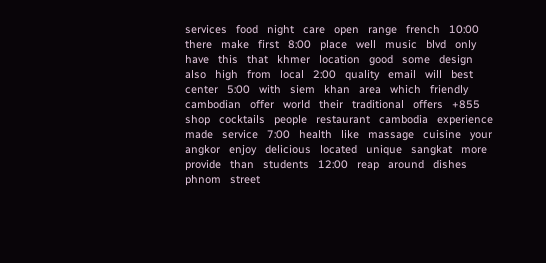services   food   night   care   open   range   french   10:00   there   make   first   8:00   place   well   music   blvd   only   have   this   that   khmer   location   good   some   design   also   high   from   local   2:00   quality   email   will   best   center   5:00   with   siem   khan   area   which   friendly   cambodian   offer   world   their   traditional   offers   +855   shop   cocktails   people   restaurant   cambodia   experience   made   service   7:00   health   like   massage   cuisine   your   angkor   enjoy   delicious   located   unique   sangkat   more   provide   than   students   12:00   reap   around   dishes   phnom   street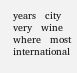years   city   very   wine   where   most   international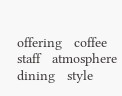offering   coffee   staff   atmosphere   dining   style